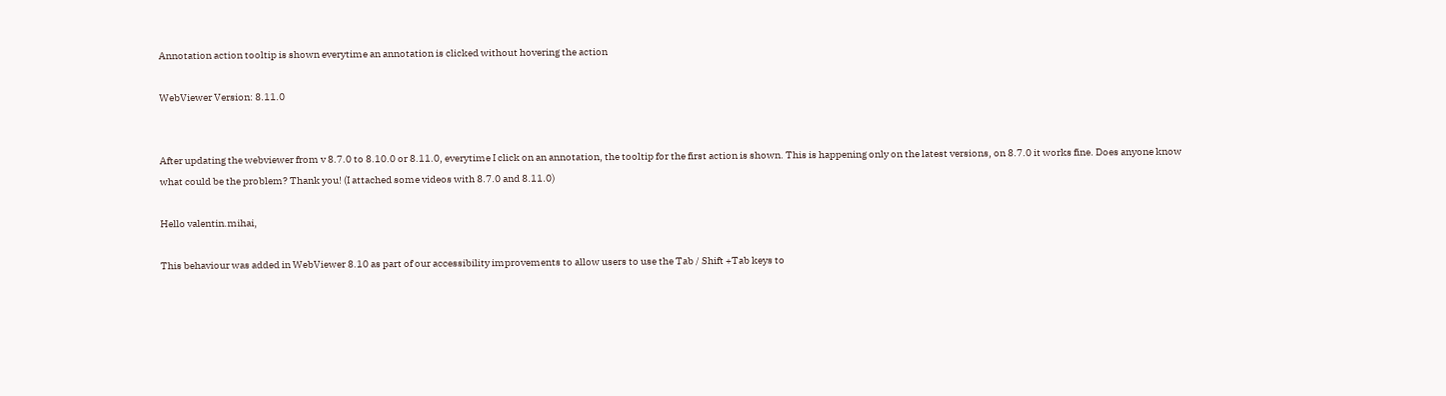Annotation action tooltip is shown everytime an annotation is clicked without hovering the action

WebViewer Version: 8.11.0


After updating the webviewer from v 8.7.0 to 8.10.0 or 8.11.0, everytime I click on an annotation, the tooltip for the first action is shown. This is happening only on the latest versions, on 8.7.0 it works fine. Does anyone know what could be the problem? Thank you! (I attached some videos with 8.7.0 and 8.11.0)

Hello valentin.mihai,

This behaviour was added in WebViewer 8.10 as part of our accessibility improvements to allow users to use the Tab / Shift +Tab keys to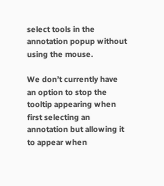select tools in the annotation popup without using the mouse.

We don’t currently have an option to stop the tooltip appearing when first selecting an annotation but allowing it to appear when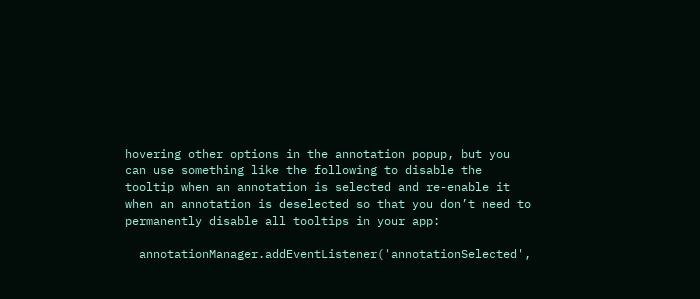hovering other options in the annotation popup, but you can use something like the following to disable the tooltip when an annotation is selected and re-enable it when an annotation is deselected so that you don’t need to permanently disable all tooltips in your app:

  annotationManager.addEventListener('annotationSelected',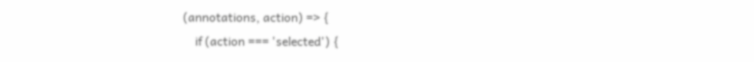(annotations, action) => {
    if (action === 'selected') {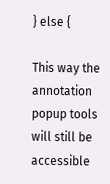} else {

This way the annotation popup tools will still be accessible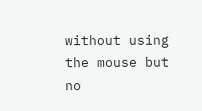without using the mouse but no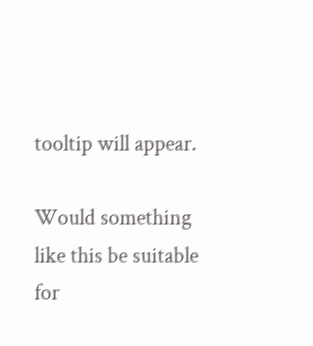tooltip will appear.

Would something like this be suitable for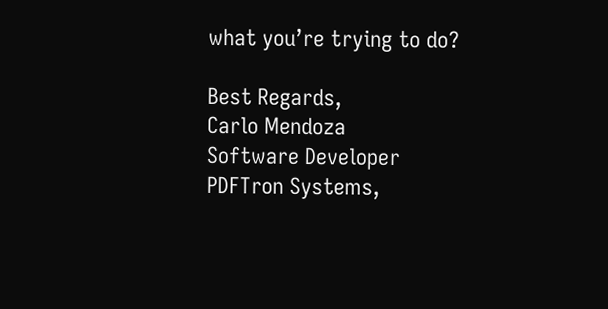what you’re trying to do?

Best Regards,
Carlo Mendoza
Software Developer
PDFTron Systems,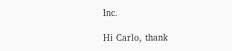Inc.

Hi Carlo, thank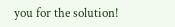you for the solution!